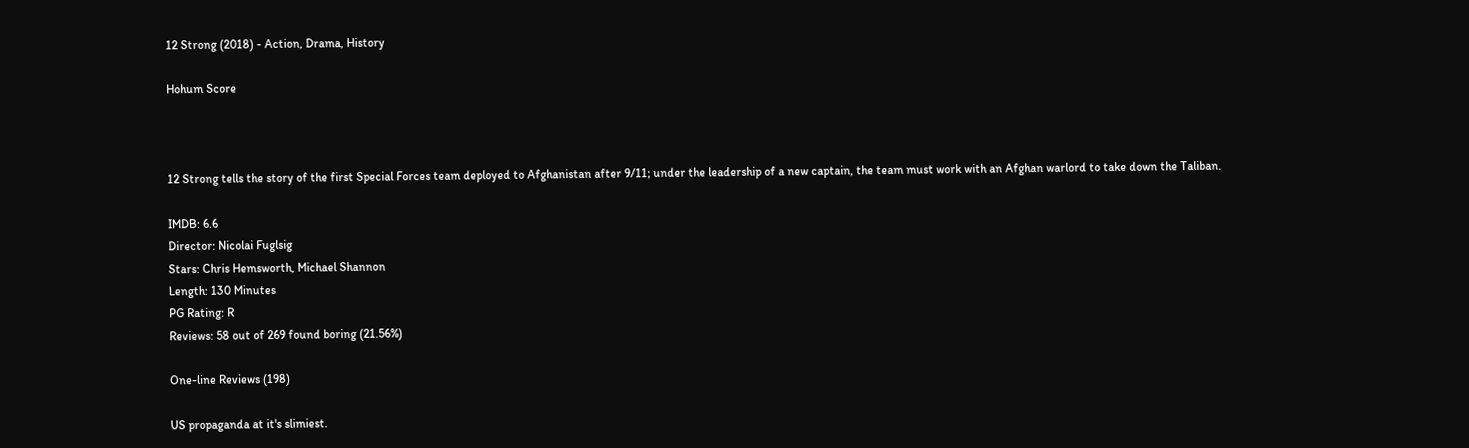12 Strong (2018) - Action, Drama, History

Hohum Score



12 Strong tells the story of the first Special Forces team deployed to Afghanistan after 9/11; under the leadership of a new captain, the team must work with an Afghan warlord to take down the Taliban.

IMDB: 6.6
Director: Nicolai Fuglsig
Stars: Chris Hemsworth, Michael Shannon
Length: 130 Minutes
PG Rating: R
Reviews: 58 out of 269 found boring (21.56%)

One-line Reviews (198)

US propaganda at it's slimiest.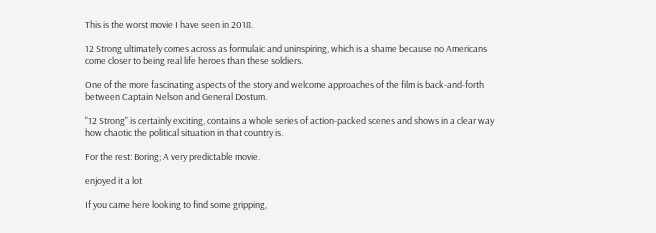This is the worst movie I have seen in 2018.

12 Strong ultimately comes across as formulaic and uninspiring, which is a shame because no Americans come closer to being real life heroes than these soldiers.

One of the more fascinating aspects of the story and welcome approaches of the film is back-and-forth between Captain Nelson and General Dostum.

"12 Strong" is certainly exciting, contains a whole series of action-packed scenes and shows in a clear way how chaotic the political situation in that country is.

For the rest: Boring; A very predictable movie.

enjoyed it a lot

If you came here looking to find some gripping,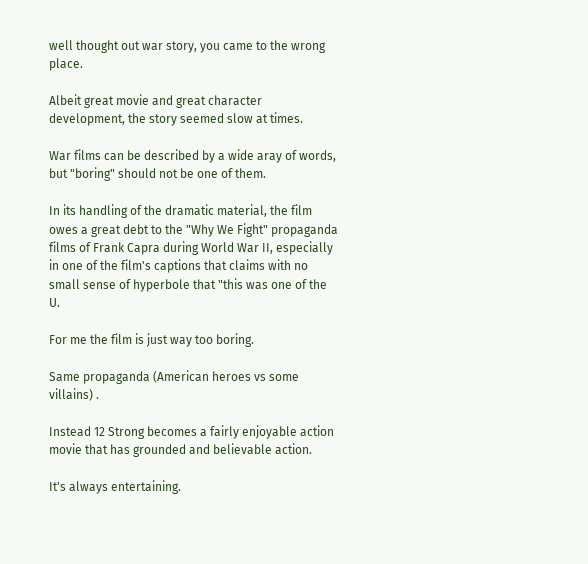well thought out war story, you came to the wrong place.

Albeit great movie and great character development, the story seemed slow at times.

War films can be described by a wide aray of words, but "boring" should not be one of them.

In its handling of the dramatic material, the film owes a great debt to the "Why We Fight" propaganda films of Frank Capra during World War II, especially in one of the film's captions that claims with no small sense of hyperbole that "this was one of the U.

For me the film is just way too boring.

Same propaganda (American heroes vs some villains) .

Instead 12 Strong becomes a fairly enjoyable action movie that has grounded and believable action.

It's always entertaining.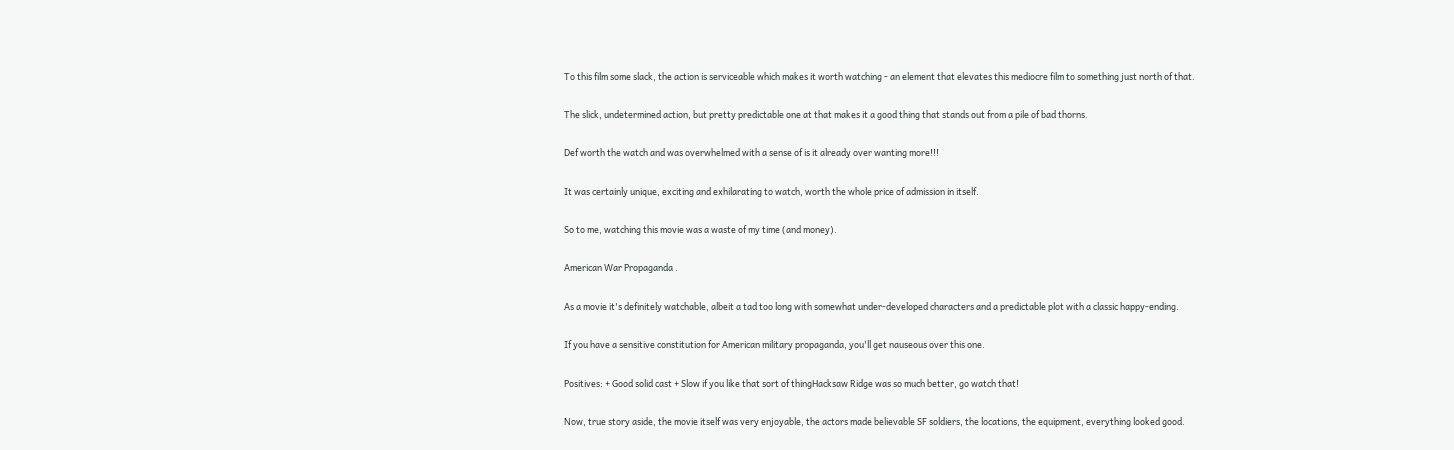To this film some slack, the action is serviceable which makes it worth watching - an element that elevates this mediocre film to something just north of that.

The slick, undetermined action, but pretty predictable one at that makes it a good thing that stands out from a pile of bad thorns.

Def worth the watch and was overwhelmed with a sense of is it already over wanting more!!!

It was certainly unique, exciting and exhilarating to watch, worth the whole price of admission in itself.

So to me, watching this movie was a waste of my time (and money).

American War Propaganda .

As a movie it's definitely watchable, albeit a tad too long with somewhat under-developed characters and a predictable plot with a classic happy-ending.

If you have a sensitive constitution for American military propaganda, you'll get nauseous over this one.

Positives: + Good solid cast + Slow if you like that sort of thingHacksaw Ridge was so much better, go watch that!

Now, true story aside, the movie itself was very enjoyable, the actors made believable SF soldiers, the locations, the equipment, everything looked good.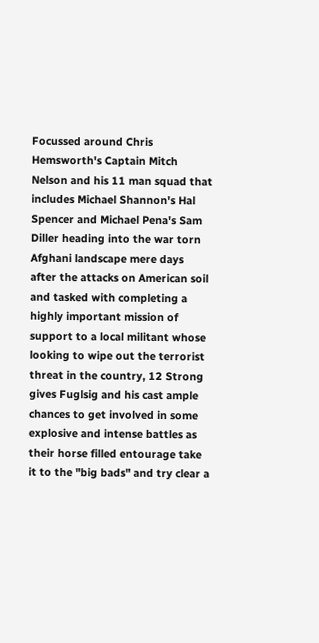Focussed around Chris Hemsworth's Captain Mitch Nelson and his 11 man squad that includes Michael Shannon's Hal Spencer and Michael Pena's Sam Diller heading into the war torn Afghani landscape mere days after the attacks on American soil and tasked with completing a highly important mission of support to a local militant whose looking to wipe out the terrorist threat in the country, 12 Strong gives Fuglsig and his cast ample chances to get involved in some explosive and intense battles as their horse filled entourage take it to the "big bads" and try clear a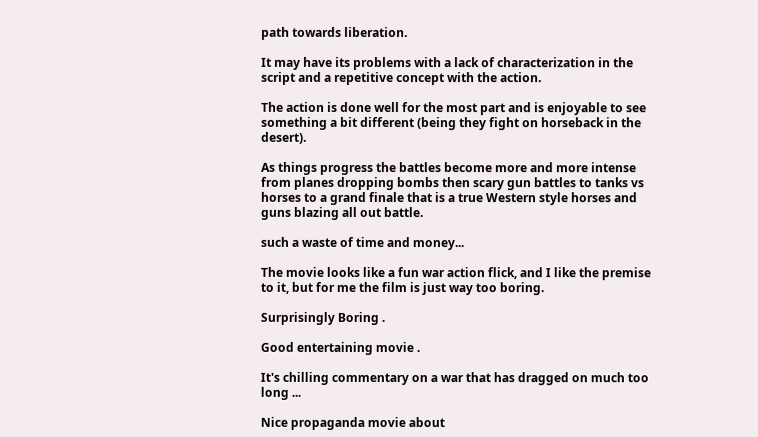path towards liberation.

It may have its problems with a lack of characterization in the script and a repetitive concept with the action.

The action is done well for the most part and is enjoyable to see something a bit different (being they fight on horseback in the desert).

As things progress the battles become more and more intense from planes dropping bombs then scary gun battles to tanks vs horses to a grand finale that is a true Western style horses and guns blazing all out battle.

such a waste of time and money...

The movie looks like a fun war action flick, and I like the premise to it, but for me the film is just way too boring.

Surprisingly Boring .

Good entertaining movie .

It's chilling commentary on a war that has dragged on much too long ...

Nice propaganda movie about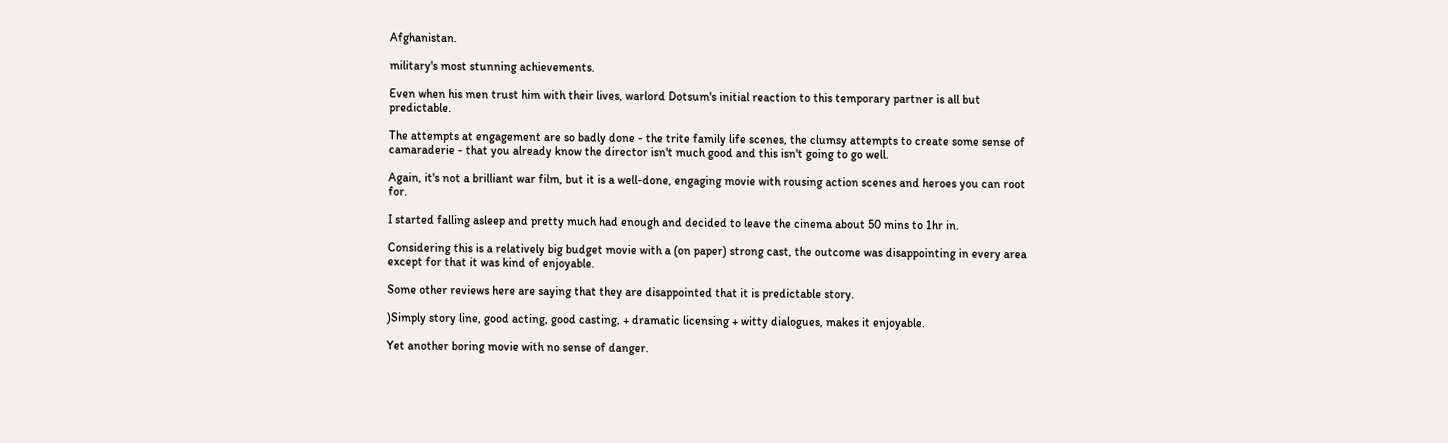Afghanistan.

military's most stunning achievements.

Even when his men trust him with their lives, warlord Dotsum's initial reaction to this temporary partner is all but predictable.

The attempts at engagement are so badly done - the trite family life scenes, the clumsy attempts to create some sense of camaraderie - that you already know the director isn't much good and this isn't going to go well.

Again, it's not a brilliant war film, but it is a well-done, engaging movie with rousing action scenes and heroes you can root for.

I started falling asleep and pretty much had enough and decided to leave the cinema about 50 mins to 1hr in.

Considering this is a relatively big budget movie with a (on paper) strong cast, the outcome was disappointing in every area except for that it was kind of enjoyable.

Some other reviews here are saying that they are disappointed that it is predictable story.

)Simply story line, good acting, good casting, + dramatic licensing + witty dialogues, makes it enjoyable.

Yet another boring movie with no sense of danger.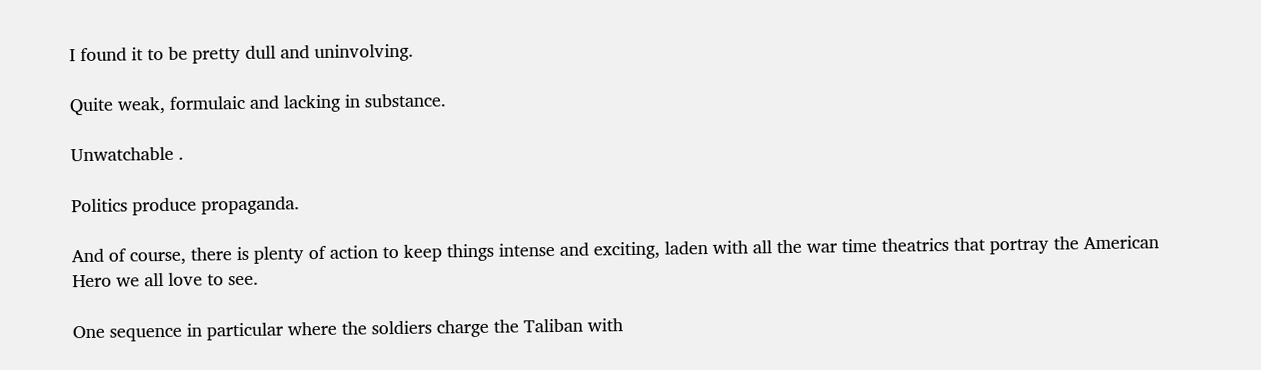I found it to be pretty dull and uninvolving.

Quite weak, formulaic and lacking in substance.

Unwatchable .

Politics produce propaganda.

And of course, there is plenty of action to keep things intense and exciting, laden with all the war time theatrics that portray the American Hero we all love to see.

One sequence in particular where the soldiers charge the Taliban with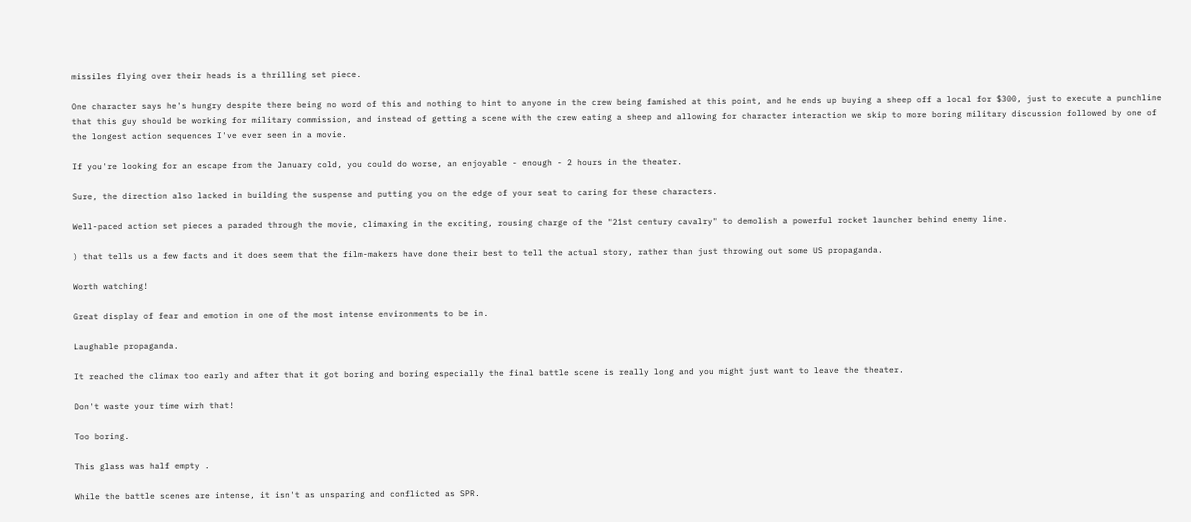missiles flying over their heads is a thrilling set piece.

One character says he's hungry despite there being no word of this and nothing to hint to anyone in the crew being famished at this point, and he ends up buying a sheep off a local for $300, just to execute a punchline that this guy should be working for military commission, and instead of getting a scene with the crew eating a sheep and allowing for character interaction we skip to more boring military discussion followed by one of the longest action sequences I've ever seen in a movie.

If you're looking for an escape from the January cold, you could do worse, an enjoyable - enough - 2 hours in the theater.

Sure, the direction also lacked in building the suspense and putting you on the edge of your seat to caring for these characters.

Well-paced action set pieces a paraded through the movie, climaxing in the exciting, rousing charge of the "21st century cavalry" to demolish a powerful rocket launcher behind enemy line.

) that tells us a few facts and it does seem that the film-makers have done their best to tell the actual story, rather than just throwing out some US propaganda.

Worth watching!

Great display of fear and emotion in one of the most intense environments to be in.

Laughable propaganda.

It reached the climax too early and after that it got boring and boring especially the final battle scene is really long and you might just want to leave the theater.

Don't waste your time wirh that!

Too boring.

This glass was half empty .

While the battle scenes are intense, it isn't as unsparing and conflicted as SPR.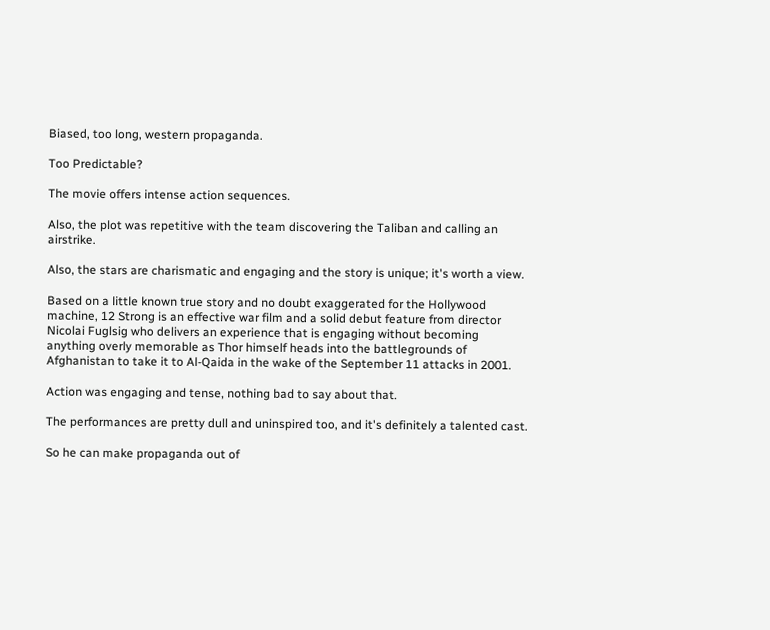Biased, too long, western propaganda.

Too Predictable?

The movie offers intense action sequences.

Also, the plot was repetitive with the team discovering the Taliban and calling an airstrike.

Also, the stars are charismatic and engaging and the story is unique; it's worth a view.

Based on a little known true story and no doubt exaggerated for the Hollywood machine, 12 Strong is an effective war film and a solid debut feature from director Nicolai Fuglsig who delivers an experience that is engaging without becoming anything overly memorable as Thor himself heads into the battlegrounds of Afghanistan to take it to Al-Qaida in the wake of the September 11 attacks in 2001.

Action was engaging and tense, nothing bad to say about that.

The performances are pretty dull and uninspired too, and it's definitely a talented cast.

So he can make propaganda out of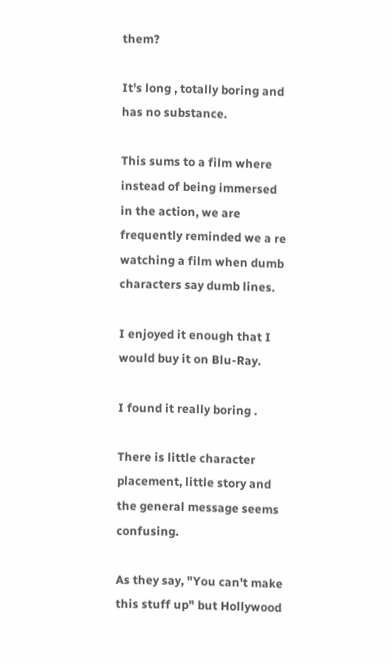them?

It's long , totally boring and has no substance.

This sums to a film where instead of being immersed in the action, we are frequently reminded we a re watching a film when dumb characters say dumb lines.

I enjoyed it enough that I would buy it on Blu-Ray.

I found it really boring .

There is little character placement, little story and the general message seems confusing.

As they say, "You can't make this stuff up" but Hollywood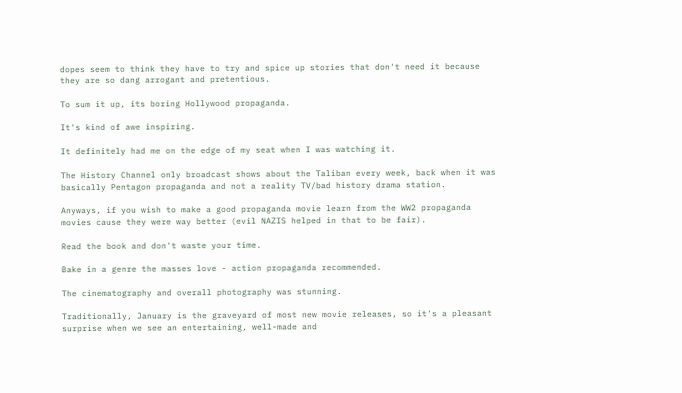dopes seem to think they have to try and spice up stories that don't need it because they are so dang arrogant and pretentious.

To sum it up, its boring Hollywood propaganda.

It's kind of awe inspiring.

It definitely had me on the edge of my seat when I was watching it.

The History Channel only broadcast shows about the Taliban every week, back when it was basically Pentagon propaganda and not a reality TV/bad history drama station.

Anyways, if you wish to make a good propaganda movie learn from the WW2 propaganda movies cause they were way better (evil NAZIS helped in that to be fair).

Read the book and don't waste your time.

Bake in a genre the masses love - action propaganda recommended.

The cinematography and overall photography was stunning.

Traditionally, January is the graveyard of most new movie releases, so it's a pleasant surprise when we see an entertaining, well-made and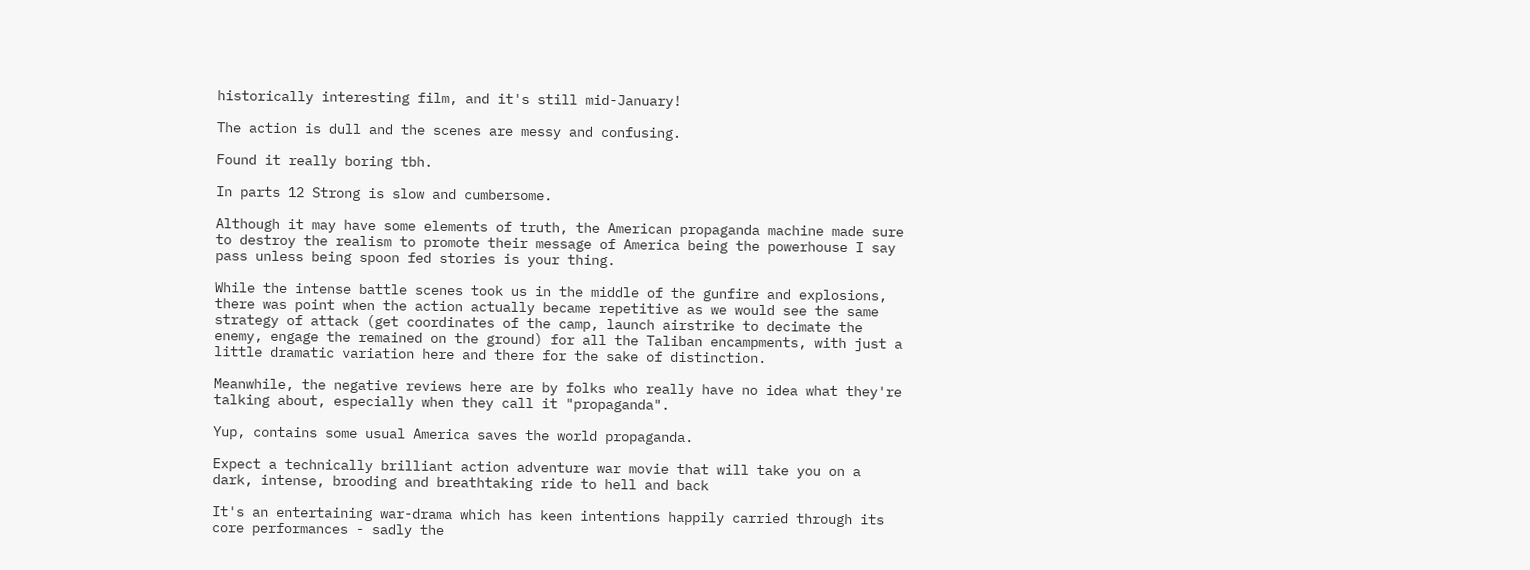historically interesting film, and it's still mid-January!

The action is dull and the scenes are messy and confusing.

Found it really boring tbh.

In parts 12 Strong is slow and cumbersome.

Although it may have some elements of truth, the American propaganda machine made sure to destroy the realism to promote their message of America being the powerhouse I say pass unless being spoon fed stories is your thing.

While the intense battle scenes took us in the middle of the gunfire and explosions, there was point when the action actually became repetitive as we would see the same strategy of attack (get coordinates of the camp, launch airstrike to decimate the enemy, engage the remained on the ground) for all the Taliban encampments, with just a little dramatic variation here and there for the sake of distinction.

Meanwhile, the negative reviews here are by folks who really have no idea what they're talking about, especially when they call it "propaganda".

Yup, contains some usual America saves the world propaganda.

Expect a technically brilliant action adventure war movie that will take you on a dark, intense, brooding and breathtaking ride to hell and back

It's an entertaining war-drama which has keen intentions happily carried through its core performances - sadly the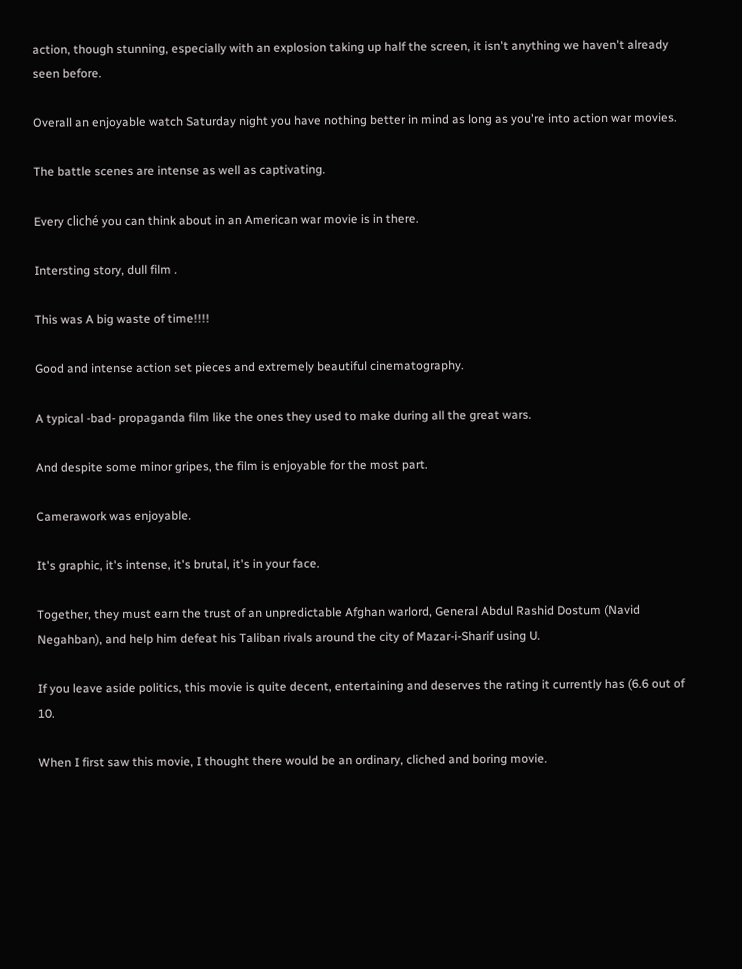action, though stunning, especially with an explosion taking up half the screen, it isn't anything we haven't already seen before.

Overall an enjoyable watch Saturday night you have nothing better in mind as long as you're into action war movies.

The battle scenes are intense as well as captivating.

Every cliché you can think about in an American war movie is in there.

Intersting story, dull film .

This was A big waste of time!!!!

Good and intense action set pieces and extremely beautiful cinematography.

A typical -bad- propaganda film like the ones they used to make during all the great wars.

And despite some minor gripes, the film is enjoyable for the most part.

Camerawork was enjoyable.

It's graphic, it's intense, it's brutal, it's in your face.

Together, they must earn the trust of an unpredictable Afghan warlord, General Abdul Rashid Dostum (Navid Negahban), and help him defeat his Taliban rivals around the city of Mazar-i-Sharif using U.

If you leave aside politics, this movie is quite decent, entertaining and deserves the rating it currently has (6.6 out of 10.

When I first saw this movie, I thought there would be an ordinary, cliched and boring movie.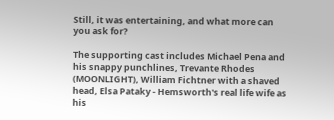Still, it was entertaining, and what more can you ask for?

The supporting cast includes Michael Pena and his snappy punchlines, Trevante Rhodes (MOONLIGHT), William Fichtner with a shaved head, Elsa Pataky - Hemsworth's real life wife as his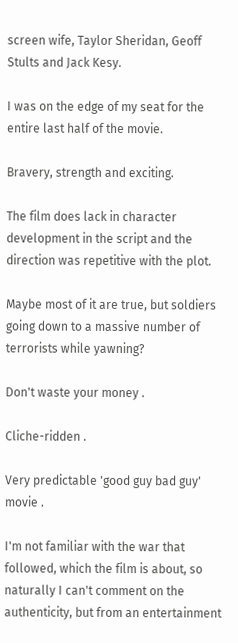screen wife, Taylor Sheridan, Geoff Stults and Jack Kesy.

I was on the edge of my seat for the entire last half of the movie.

Bravery, strength and exciting.

The film does lack in character development in the script and the direction was repetitive with the plot.

Maybe most of it are true, but soldiers going down to a massive number of terrorists while yawning?

Don't waste your money .

Cliche-ridden .

Very predictable 'good guy bad guy' movie .

I'm not familiar with the war that followed, which the film is about, so naturally I can't comment on the authenticity, but from an entertainment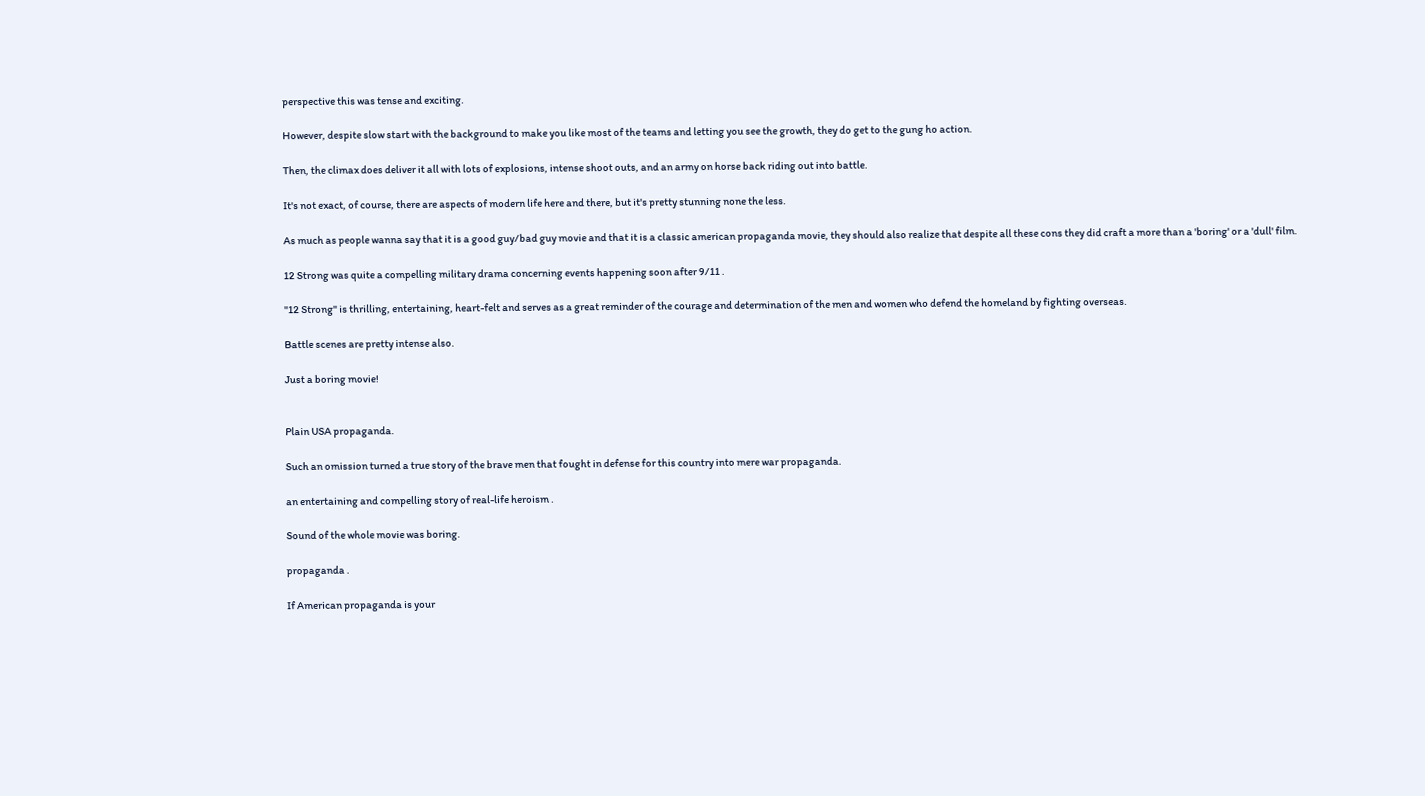perspective this was tense and exciting.

However, despite slow start with the background to make you like most of the teams and letting you see the growth, they do get to the gung ho action.

Then, the climax does deliver it all with lots of explosions, intense shoot outs, and an army on horse back riding out into battle.

It's not exact, of course, there are aspects of modern life here and there, but it's pretty stunning none the less.

As much as people wanna say that it is a good guy/bad guy movie and that it is a classic american propaganda movie, they should also realize that despite all these cons they did craft a more than a 'boring' or a 'dull' film.

12 Strong was quite a compelling military drama concerning events happening soon after 9/11 .

"12 Strong" is thrilling, entertaining, heart-felt and serves as a great reminder of the courage and determination of the men and women who defend the homeland by fighting overseas.

Battle scenes are pretty intense also.

Just a boring movie!


Plain USA propaganda.

Such an omission turned a true story of the brave men that fought in defense for this country into mere war propaganda.

an entertaining and compelling story of real-life heroism .

Sound of the whole movie was boring.

propaganda .

If American propaganda is your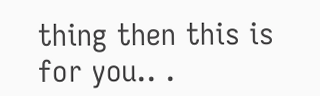thing then this is for you.. .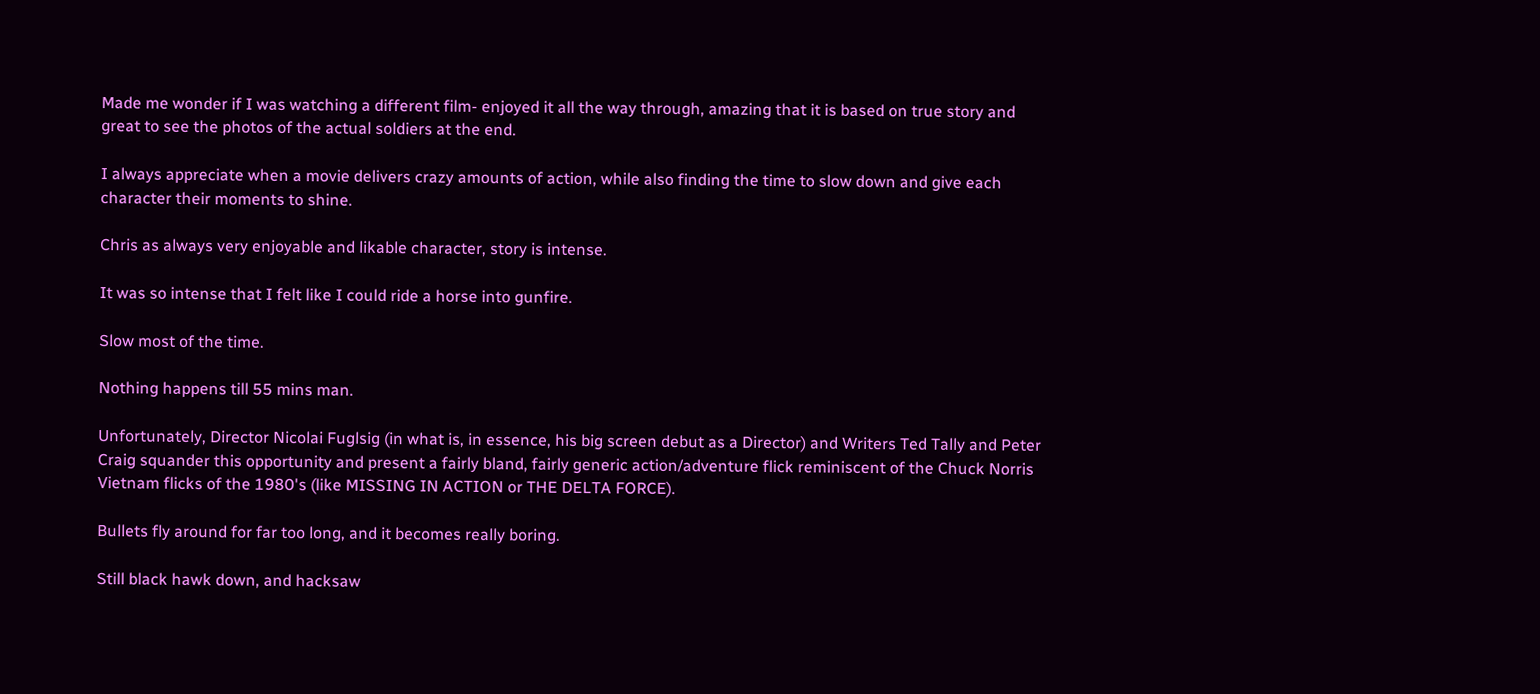Made me wonder if I was watching a different film- enjoyed it all the way through, amazing that it is based on true story and great to see the photos of the actual soldiers at the end.

I always appreciate when a movie delivers crazy amounts of action, while also finding the time to slow down and give each character their moments to shine.

Chris as always very enjoyable and likable character, story is intense.

It was so intense that I felt like I could ride a horse into gunfire.

Slow most of the time.

Nothing happens till 55 mins man.

Unfortunately, Director Nicolai Fuglsig (in what is, in essence, his big screen debut as a Director) and Writers Ted Tally and Peter Craig squander this opportunity and present a fairly bland, fairly generic action/adventure flick reminiscent of the Chuck Norris Vietnam flicks of the 1980's (like MISSING IN ACTION or THE DELTA FORCE).

Bullets fly around for far too long, and it becomes really boring.

Still black hawk down, and hacksaw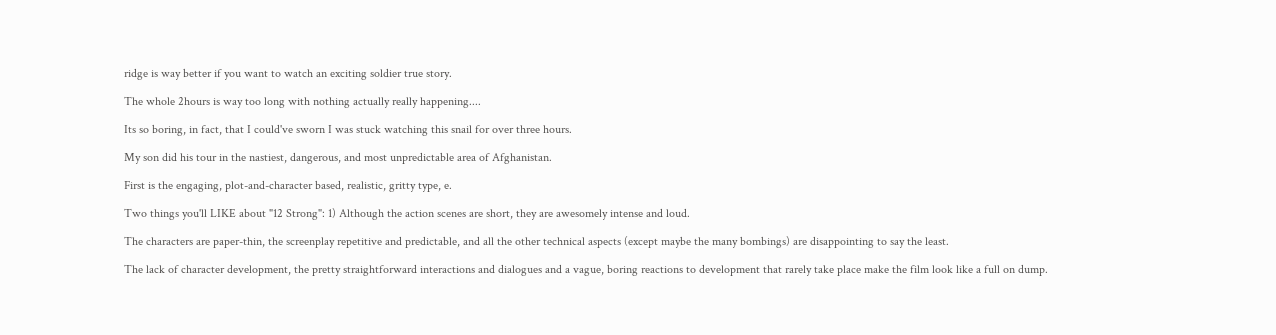ridge is way better if you want to watch an exciting soldier true story.

The whole 2hours is way too long with nothing actually really happening....

Its so boring, in fact, that I could've sworn I was stuck watching this snail for over three hours.

My son did his tour in the nastiest, dangerous, and most unpredictable area of Afghanistan.

First is the engaging, plot-and-character based, realistic, gritty type, e.

Two things you'll LIKE about "12 Strong": 1) Although the action scenes are short, they are awesomely intense and loud.

The characters are paper-thin, the screenplay repetitive and predictable, and all the other technical aspects (except maybe the many bombings) are disappointing to say the least.

The lack of character development, the pretty straightforward interactions and dialogues and a vague, boring reactions to development that rarely take place make the film look like a full on dump.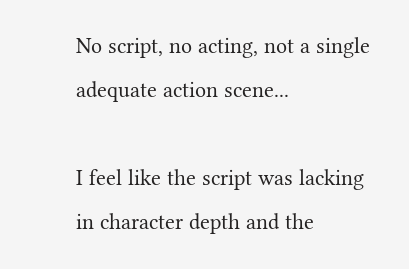No script, no acting, not a single adequate action scene...

I feel like the script was lacking in character depth and the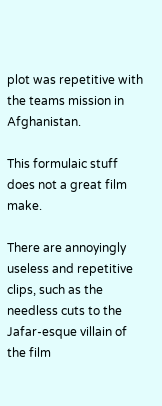plot was repetitive with the teams mission in Afghanistan.

This formulaic stuff does not a great film make.

There are annoyingly useless and repetitive clips, such as the needless cuts to the Jafar-esque villain of the film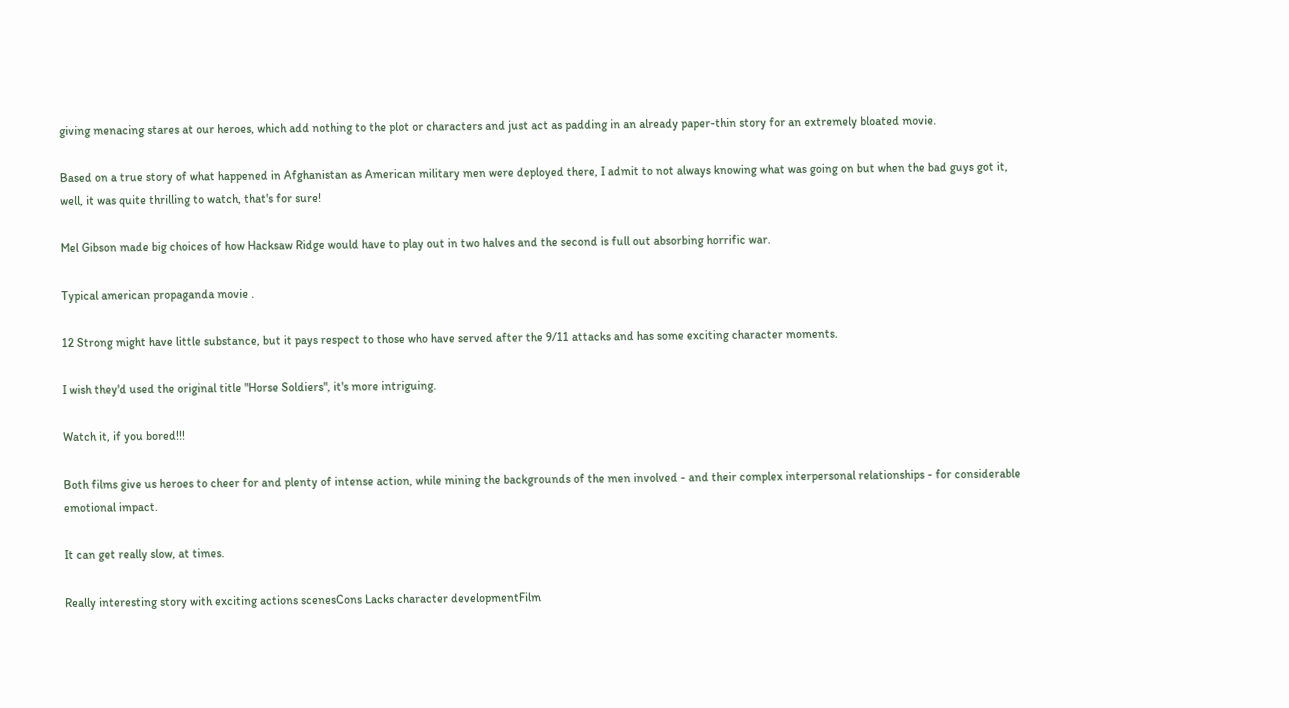giving menacing stares at our heroes, which add nothing to the plot or characters and just act as padding in an already paper-thin story for an extremely bloated movie.

Based on a true story of what happened in Afghanistan as American military men were deployed there, I admit to not always knowing what was going on but when the bad guys got it, well, it was quite thrilling to watch, that's for sure!

Mel Gibson made big choices of how Hacksaw Ridge would have to play out in two halves and the second is full out absorbing horrific war.

Typical american propaganda movie .

12 Strong might have little substance, but it pays respect to those who have served after the 9/11 attacks and has some exciting character moments.

I wish they'd used the original title "Horse Soldiers", it's more intriguing.

Watch it, if you bored!!!

Both films give us heroes to cheer for and plenty of intense action, while mining the backgrounds of the men involved - and their complex interpersonal relationships - for considerable emotional impact.

It can get really slow, at times.

Really interesting story with exciting actions scenesCons Lacks character developmentFilm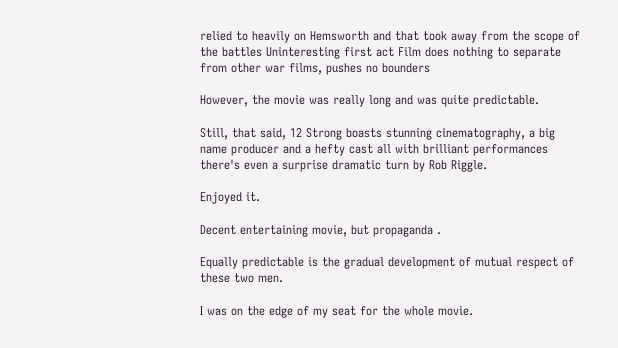relied to heavily on Hemsworth and that took away from the scope of the battles Uninteresting first act Film does nothing to separate from other war films, pushes no bounders

However, the movie was really long and was quite predictable.

Still, that said, 12 Strong boasts stunning cinematography, a big name producer and a hefty cast all with brilliant performances there's even a surprise dramatic turn by Rob Riggle.

Enjoyed it.

Decent entertaining movie, but propaganda .

Equally predictable is the gradual development of mutual respect of these two men.

I was on the edge of my seat for the whole movie.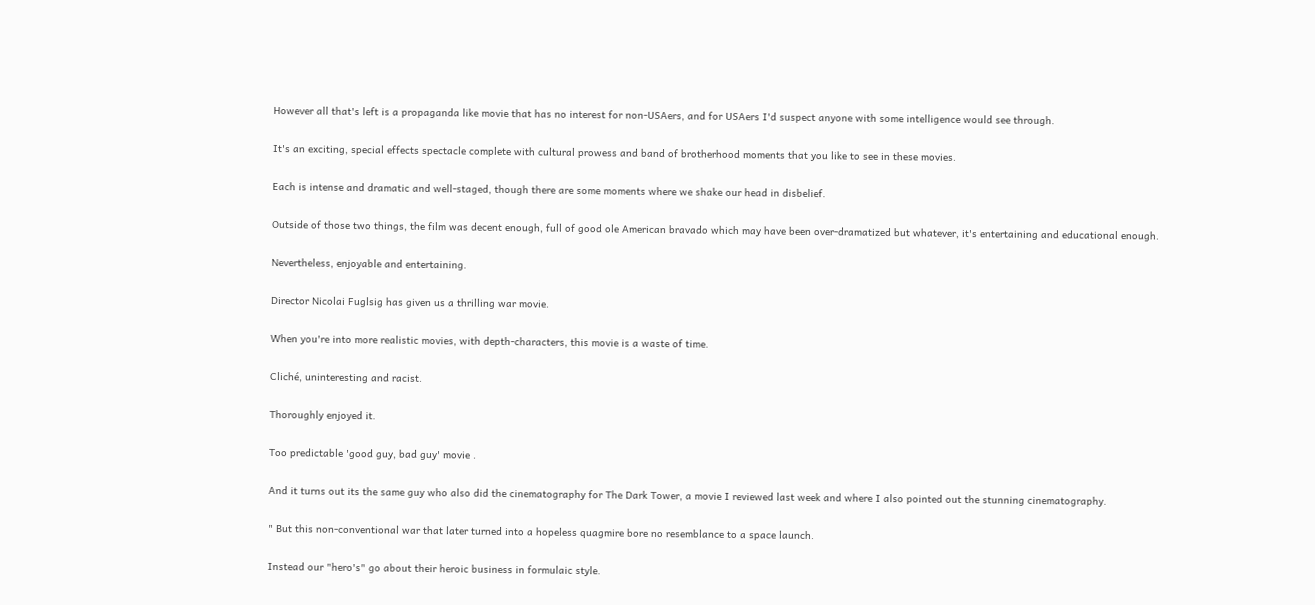However all that's left is a propaganda like movie that has no interest for non-USAers, and for USAers I'd suspect anyone with some intelligence would see through.

It's an exciting, special effects spectacle complete with cultural prowess and band of brotherhood moments that you like to see in these movies.

Each is intense and dramatic and well-staged, though there are some moments where we shake our head in disbelief.

Outside of those two things, the film was decent enough, full of good ole American bravado which may have been over-dramatized but whatever, it's entertaining and educational enough.

Nevertheless, enjoyable and entertaining.

Director Nicolai Fuglsig has given us a thrilling war movie.

When you're into more realistic movies, with depth-characters, this movie is a waste of time.

Cliché, uninteresting and racist.

Thoroughly enjoyed it.

Too predictable 'good guy, bad guy' movie .

And it turns out its the same guy who also did the cinematography for The Dark Tower, a movie I reviewed last week and where I also pointed out the stunning cinematography.

" But this non-conventional war that later turned into a hopeless quagmire bore no resemblance to a space launch.

Instead our "hero's" go about their heroic business in formulaic style.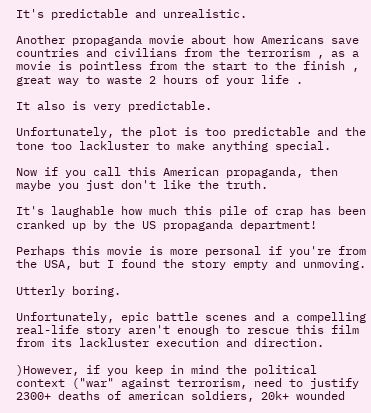It's predictable and unrealistic.

Another propaganda movie about how Americans save countries and civilians from the terrorism , as a movie is pointless from the start to the finish , great way to waste 2 hours of your life .

It also is very predictable.

Unfortunately, the plot is too predictable and the tone too lackluster to make anything special.

Now if you call this American propaganda, then maybe you just don't like the truth.

It's laughable how much this pile of crap has been cranked up by the US propaganda department!

Perhaps this movie is more personal if you're from the USA, but I found the story empty and unmoving.

Utterly boring.

Unfortunately, epic battle scenes and a compelling real-life story aren't enough to rescue this film from its lackluster execution and direction.

)However, if you keep in mind the political context ("war" against terrorism, need to justify 2300+ deaths of american soldiers, 20k+ wounded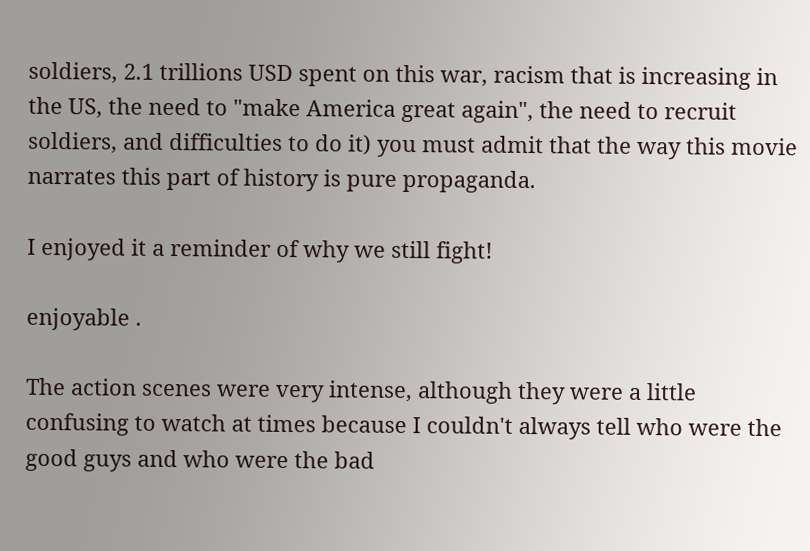soldiers, 2.1 trillions USD spent on this war, racism that is increasing in the US, the need to "make America great again", the need to recruit soldiers, and difficulties to do it) you must admit that the way this movie narrates this part of history is pure propaganda.

I enjoyed it a reminder of why we still fight!

enjoyable .

The action scenes were very intense, although they were a little confusing to watch at times because I couldn't always tell who were the good guys and who were the bad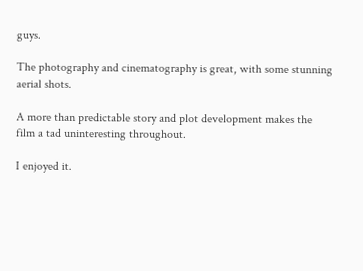guys.

The photography and cinematography is great, with some stunning aerial shots.

A more than predictable story and plot development makes the film a tad uninteresting throughout.

I enjoyed it.